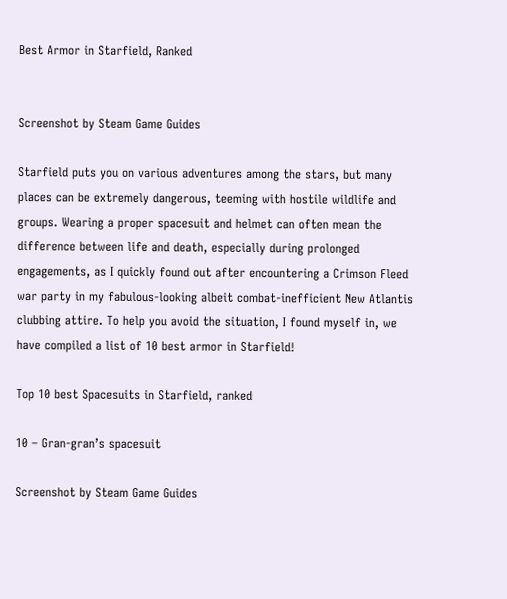Best Armor in Starfield, Ranked


Screenshot by Steam Game Guides

Starfield puts you on various adventures among the stars, but many places can be extremely dangerous, teeming with hostile wildlife and groups. Wearing a proper spacesuit and helmet can often mean the difference between life and death, especially during prolonged engagements, as I quickly found out after encountering a Crimson Fleed war party in my fabulous-looking albeit combat-inefficient New Atlantis clubbing attire. To help you avoid the situation, I found myself in, we have compiled a list of 10 best armor in Starfield!

Top 10 best Spacesuits in Starfield, ranked

10 – Gran-gran’s spacesuit

Screenshot by Steam Game Guides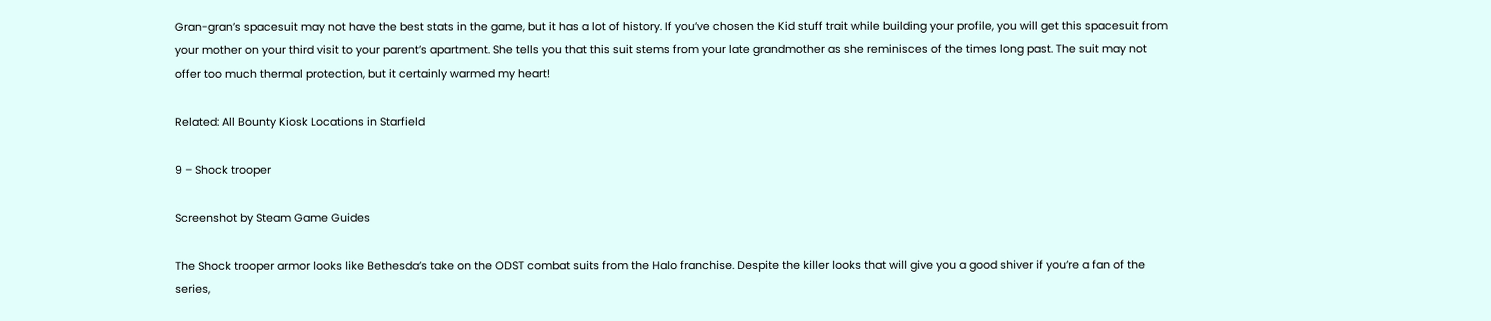Gran-gran’s spacesuit may not have the best stats in the game, but it has a lot of history. If you’ve chosen the Kid stuff trait while building your profile, you will get this spacesuit from your mother on your third visit to your parent’s apartment. She tells you that this suit stems from your late grandmother as she reminisces of the times long past. The suit may not offer too much thermal protection, but it certainly warmed my heart!

Related: All Bounty Kiosk Locations in Starfield

9 – Shock trooper

Screenshot by Steam Game Guides

The Shock trooper armor looks like Bethesda’s take on the ODST combat suits from the Halo franchise. Despite the killer looks that will give you a good shiver if you’re a fan of the series,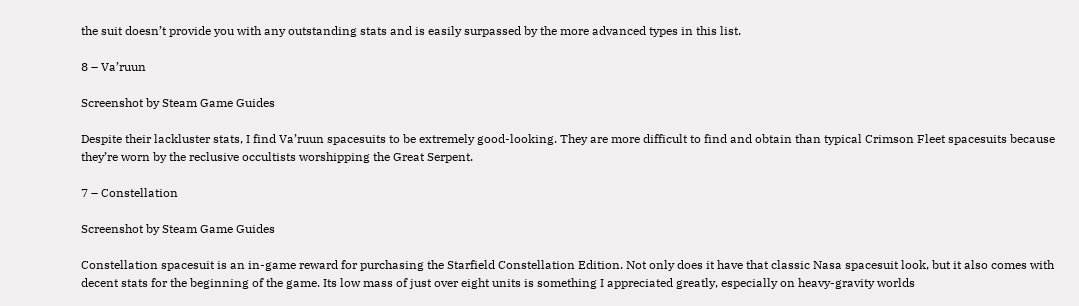the suit doesn’t provide you with any outstanding stats and is easily surpassed by the more advanced types in this list.

8 – Va’ruun

Screenshot by Steam Game Guides

Despite their lackluster stats, I find Va’ruun spacesuits to be extremely good-looking. They are more difficult to find and obtain than typical Crimson Fleet spacesuits because they’re worn by the reclusive occultists worshipping the Great Serpent.

7 – Constellation

Screenshot by Steam Game Guides

Constellation spacesuit is an in-game reward for purchasing the Starfield Constellation Edition. Not only does it have that classic Nasa spacesuit look, but it also comes with decent stats for the beginning of the game. Its low mass of just over eight units is something I appreciated greatly, especially on heavy-gravity worlds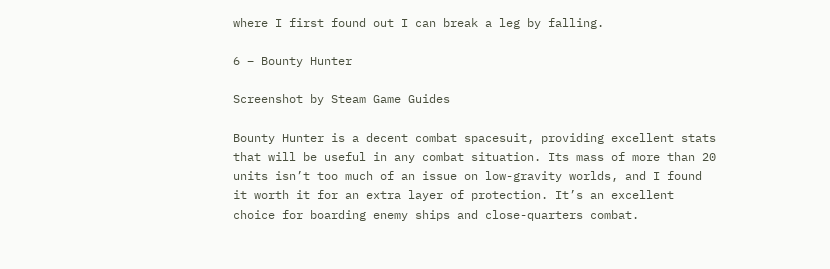where I first found out I can break a leg by falling.

6 – Bounty Hunter

Screenshot by Steam Game Guides

Bounty Hunter is a decent combat spacesuit, providing excellent stats that will be useful in any combat situation. Its mass of more than 20 units isn’t too much of an issue on low-gravity worlds, and I found it worth it for an extra layer of protection. It’s an excellent choice for boarding enemy ships and close-quarters combat.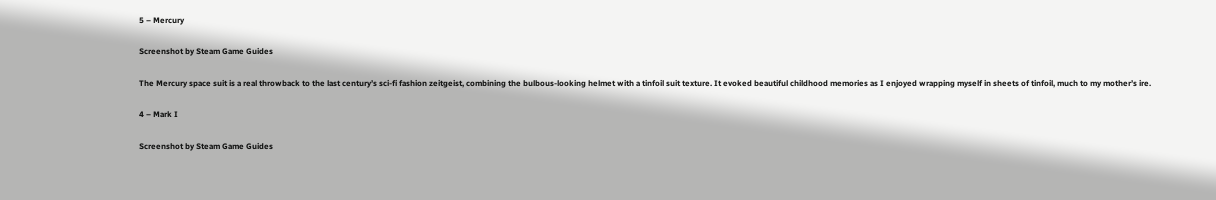5 – Mercury

Screenshot by Steam Game Guides

The Mercury space suit is a real throwback to the last century’s sci-fi fashion zeitgeist, combining the bulbous-looking helmet with a tinfoil suit texture. It evoked beautiful childhood memories as I enjoyed wrapping myself in sheets of tinfoil, much to my mother’s ire.

4 – Mark I

Screenshot by Steam Game Guides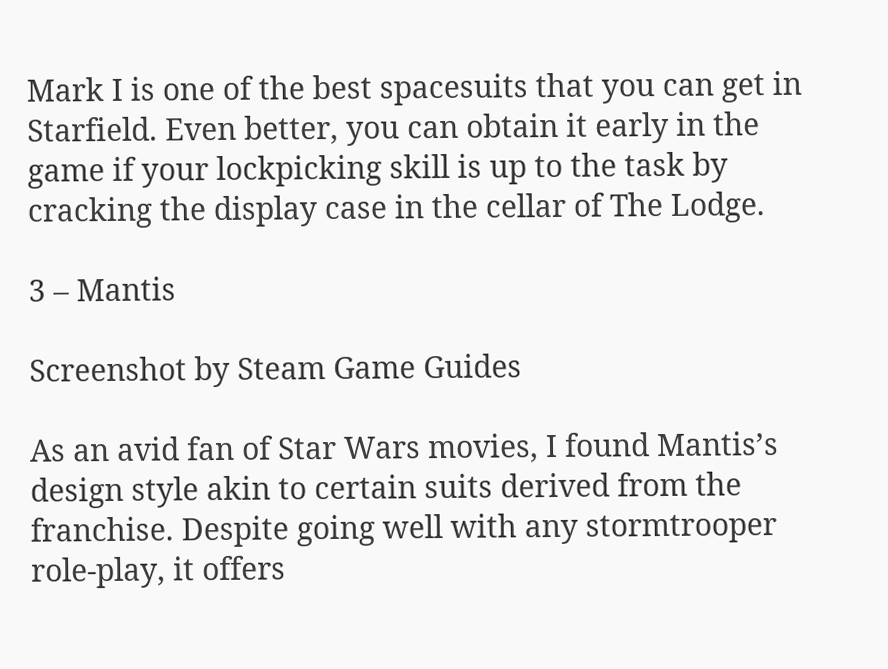Mark I is one of the best spacesuits that you can get in Starfield. Even better, you can obtain it early in the game if your lockpicking skill is up to the task by cracking the display case in the cellar of The Lodge.

3 – Mantis

Screenshot by Steam Game Guides

As an avid fan of Star Wars movies, I found Mantis’s design style akin to certain suits derived from the franchise. Despite going well with any stormtrooper role-play, it offers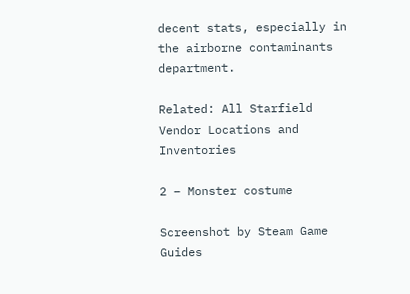decent stats, especially in the airborne contaminants department.

Related: All Starfield Vendor Locations and Inventories

2 – Monster costume

Screenshot by Steam Game Guides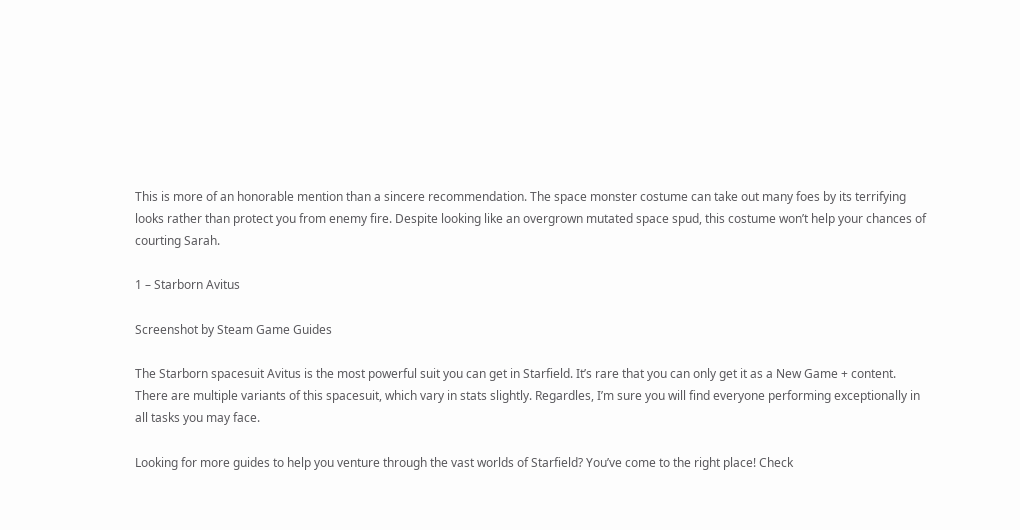This is more of an honorable mention than a sincere recommendation. The space monster costume can take out many foes by its terrifying looks rather than protect you from enemy fire. Despite looking like an overgrown mutated space spud, this costume won’t help your chances of courting Sarah.

1 – Starborn Avitus

Screenshot by Steam Game Guides

The Starborn spacesuit Avitus is the most powerful suit you can get in Starfield. It’s rare that you can only get it as a New Game + content. There are multiple variants of this spacesuit, which vary in stats slightly. Regardles, I’m sure you will find everyone performing exceptionally in all tasks you may face.

Looking for more guides to help you venture through the vast worlds of Starfield? You’ve come to the right place! Check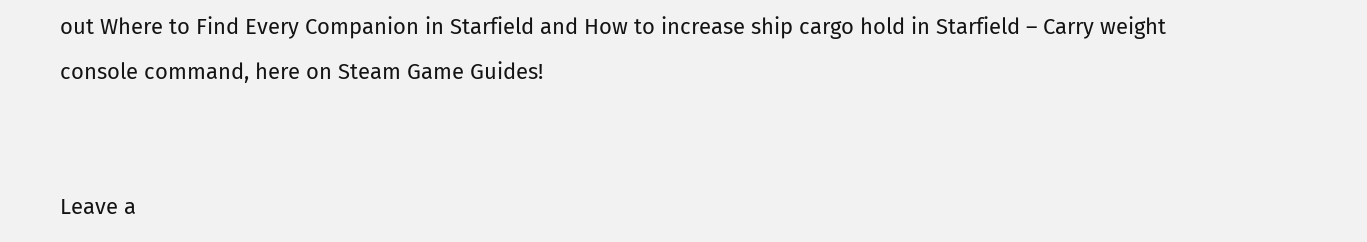out Where to Find Every Companion in Starfield and How to increase ship cargo hold in Starfield – Carry weight console command, here on Steam Game Guides!


Leave a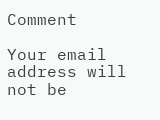Comment

Your email address will not be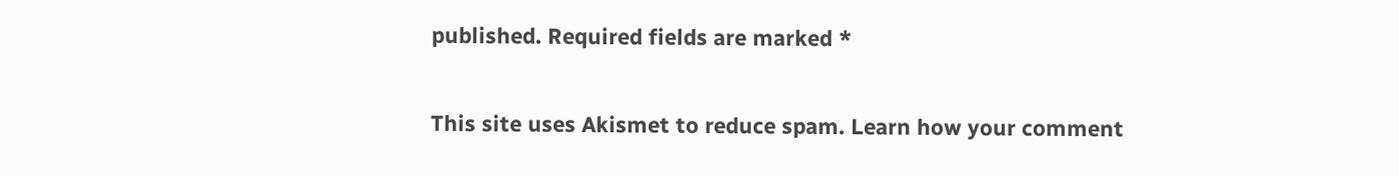published. Required fields are marked *

This site uses Akismet to reduce spam. Learn how your comment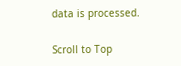data is processed.

Scroll to Top